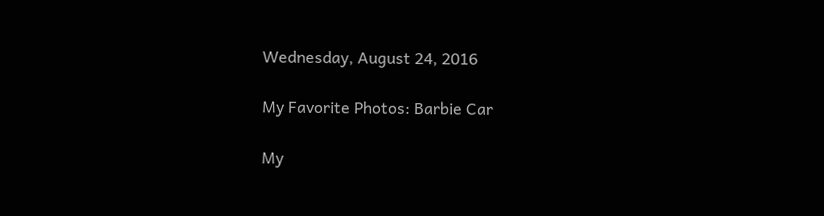Wednesday, August 24, 2016

My Favorite Photos: Barbie Car

My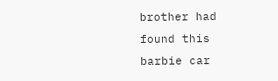brother had found this barbie car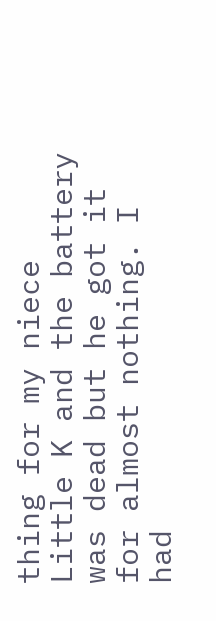thing for my niece Little K and the battery was dead but he got it for almost nothing. I had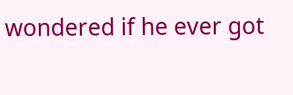wondered if he ever got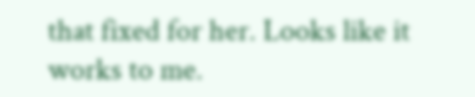that fixed for her. Looks like it works to me.